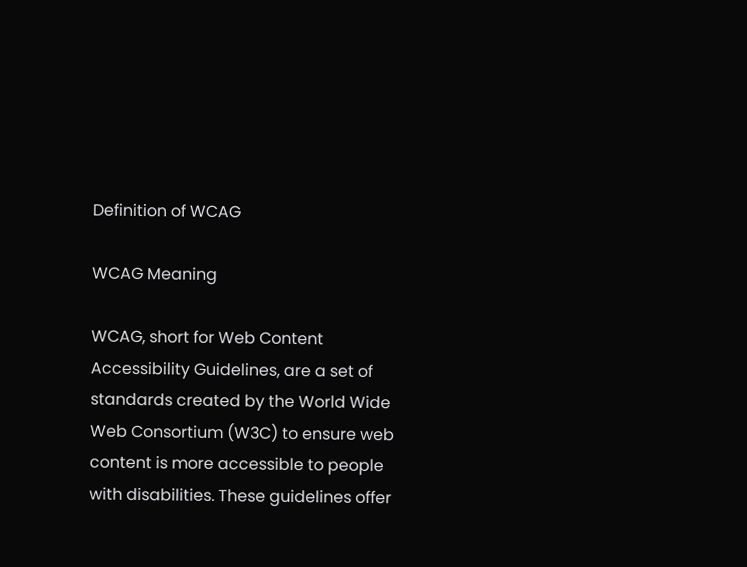Definition of WCAG

WCAG Meaning

WCAG, short for Web Content Accessibility Guidelines, are a set of standards created by the World Wide Web Consortium (W3C) to ensure web content is more accessible to people with disabilities. These guidelines offer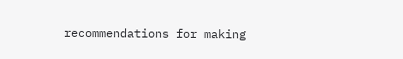recommendations for making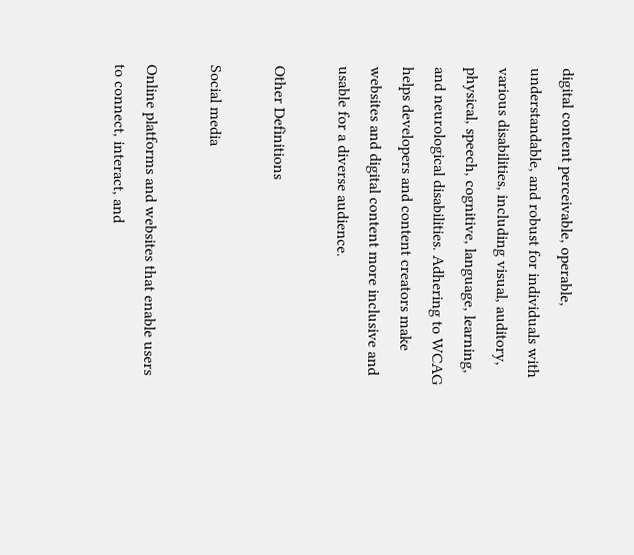digital content perceivable, operable, understandable, and robust for individuals with various disabilities, including visual, auditory, physical, speech, cognitive, language, learning, and neurological disabilities. Adhering to WCAG helps developers and content creators make websites and digital content more inclusive and usable for a diverse audience.

Other Definitions

Social media

Online platforms and websites that enable users to connect, interact, and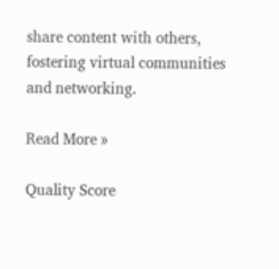share content with others, fostering virtual communities and networking.

Read More »

Quality Score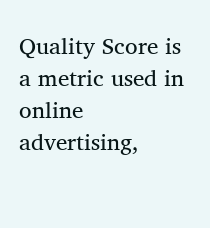Quality Score is a metric used in online advertising,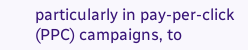particularly in pay-per-click (PPC) campaigns, to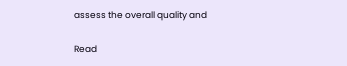assess the overall quality and

Read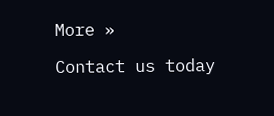More »

Contact us today